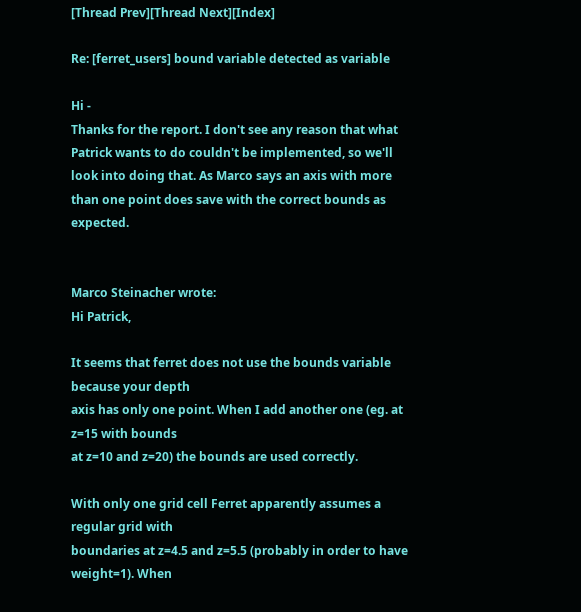[Thread Prev][Thread Next][Index]

Re: [ferret_users] bound variable detected as variable

Hi -
Thanks for the report. I don't see any reason that what Patrick wants to do couldn't be implemented, so we'll look into doing that. As Marco says an axis with more than one point does save with the correct bounds as expected.


Marco Steinacher wrote:
Hi Patrick,

It seems that ferret does not use the bounds variable because your depth
axis has only one point. When I add another one (eg. at z=15 with bounds
at z=10 and z=20) the bounds are used correctly.

With only one grid cell Ferret apparently assumes a regular grid with
boundaries at z=4.5 and z=5.5 (probably in order to have weight=1). When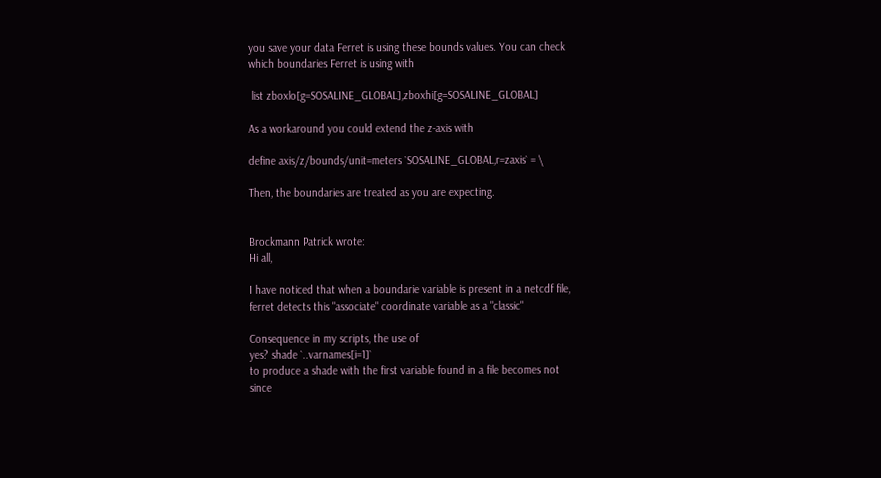you save your data Ferret is using these bounds values. You can check
which boundaries Ferret is using with

 list zboxlo[g=SOSALINE_GLOBAL],zboxhi[g=SOSALINE_GLOBAL]

As a workaround you could extend the z-axis with

define axis/z/bounds/unit=meters `SOSALINE_GLOBAL,r=zaxis` = \

Then, the boundaries are treated as you are expecting.


Brockmann Patrick wrote:
Hi all,

I have noticed that when a boundarie variable is present in a netcdf file,
ferret detects this "associate" coordinate variable as a "classic"

Consequence in my scripts, the use of
yes? shade `..varnames[i=1]`
to produce a shade with the first variable found in a file becomes not
since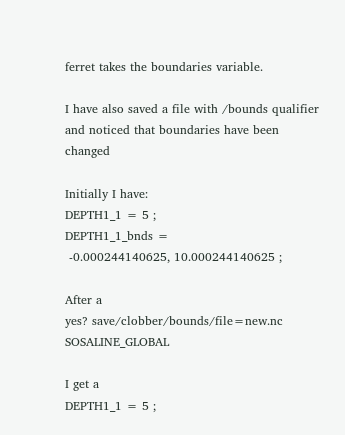ferret takes the boundaries variable.

I have also saved a file with /bounds qualifier
and noticed that boundaries have been changed

Initially I have:
DEPTH1_1 = 5 ;
DEPTH1_1_bnds =
 -0.000244140625, 10.000244140625 ;

After a
yes? save/clobber/bounds/file=new.nc SOSALINE_GLOBAL

I get a
DEPTH1_1 = 5 ;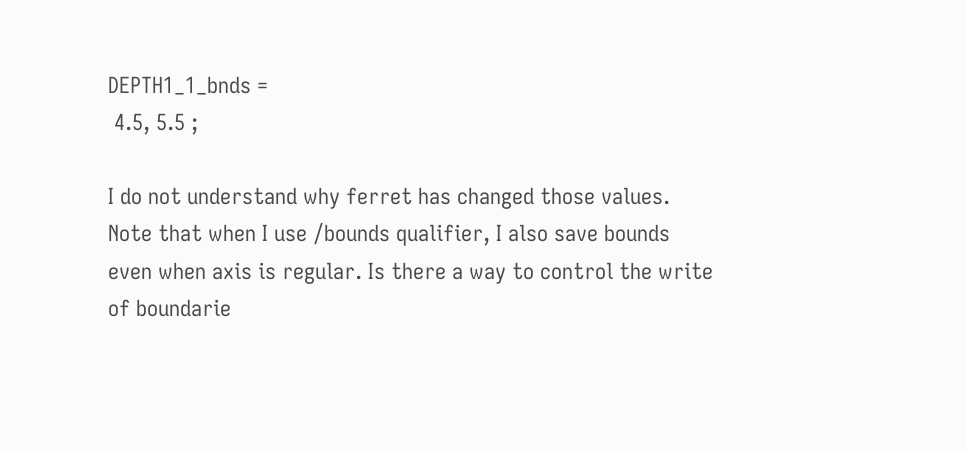DEPTH1_1_bnds =
 4.5, 5.5 ;

I do not understand why ferret has changed those values.
Note that when I use /bounds qualifier, I also save bounds
even when axis is regular. Is there a way to control the write
of boundarie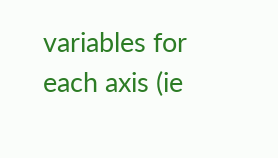variables for each axis (ie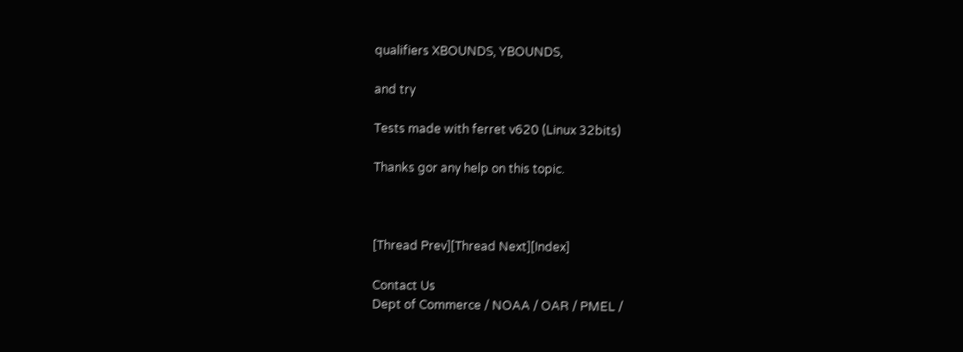qualifiers XBOUNDS, YBOUNDS,

and try

Tests made with ferret v620 (Linux 32bits)

Thanks gor any help on this topic.



[Thread Prev][Thread Next][Index]

Contact Us
Dept of Commerce / NOAA / OAR / PMEL /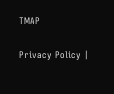TMAP

Privacy Policy |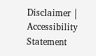Disclaimer | Accessibility Statement